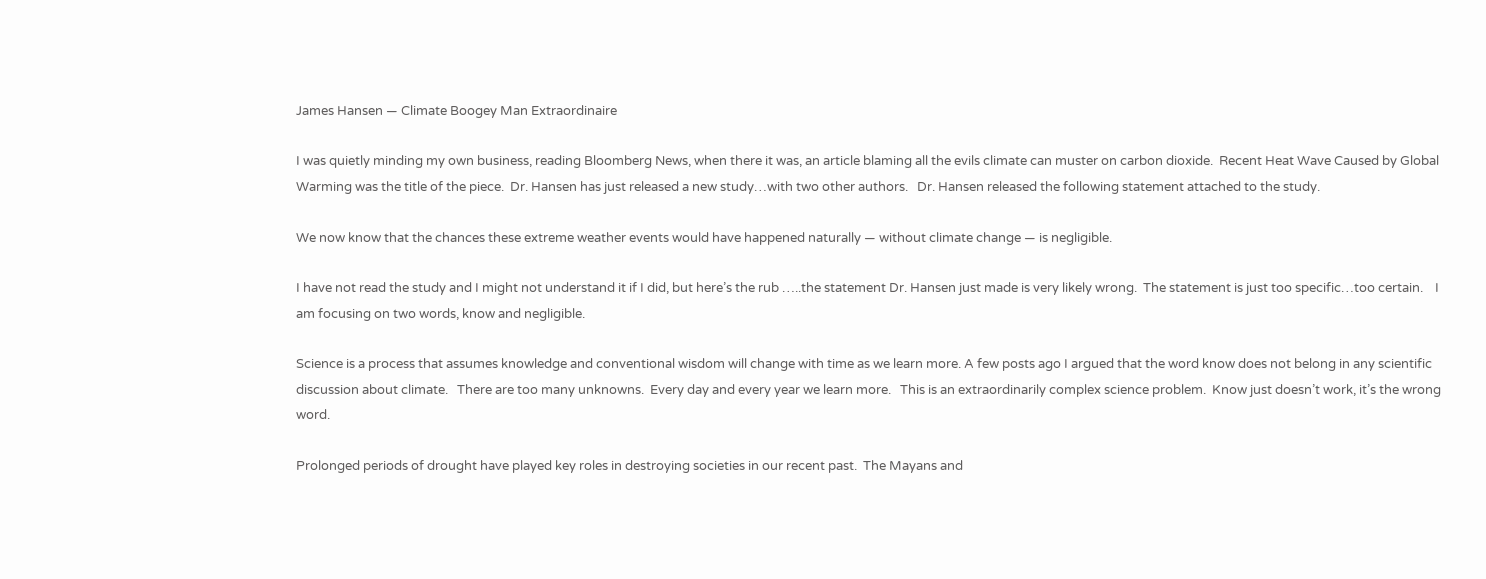James Hansen — Climate Boogey Man Extraordinaire

I was quietly minding my own business, reading Bloomberg News, when there it was, an article blaming all the evils climate can muster on carbon dioxide.  Recent Heat Wave Caused by Global Warming was the title of the piece.  Dr. Hansen has just released a new study…with two other authors.   Dr. Hansen released the following statement attached to the study.

We now know that the chances these extreme weather events would have happened naturally — without climate change — is negligible.

I have not read the study and I might not understand it if I did, but here’s the rub …..the statement Dr. Hansen just made is very likely wrong.  The statement is just too specific…too certain.    I am focusing on two words, know and negligible.

Science is a process that assumes knowledge and conventional wisdom will change with time as we learn more. A few posts ago I argued that the word know does not belong in any scientific discussion about climate.   There are too many unknowns.  Every day and every year we learn more.   This is an extraordinarily complex science problem.  Know just doesn’t work, it’s the wrong word.

Prolonged periods of drought have played key roles in destroying societies in our recent past.  The Mayans and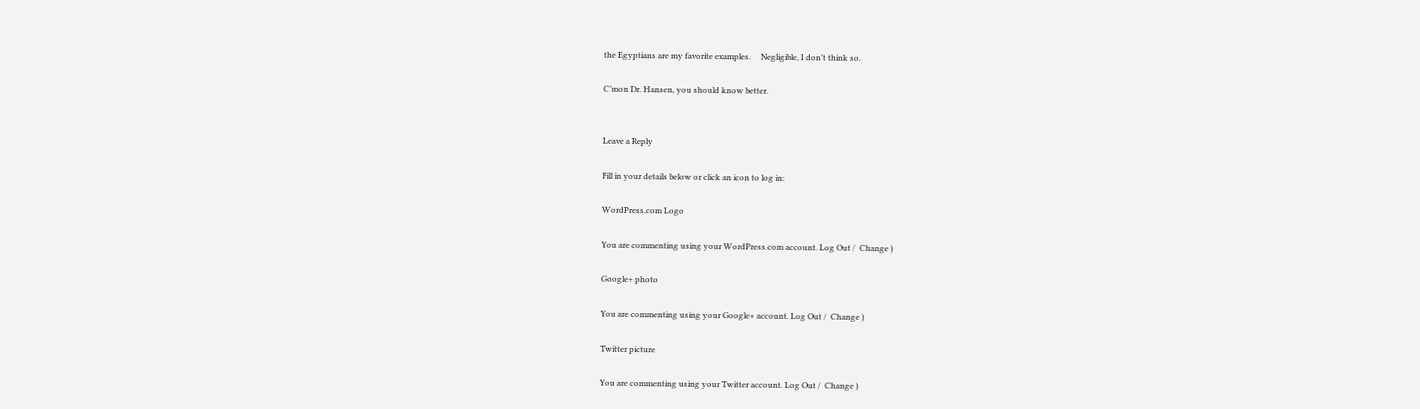the Egyptians are my favorite examples.     Negligible, I don’t think so.

C’mon Dr. Hansen, you should know better.


Leave a Reply

Fill in your details below or click an icon to log in:

WordPress.com Logo

You are commenting using your WordPress.com account. Log Out /  Change )

Google+ photo

You are commenting using your Google+ account. Log Out /  Change )

Twitter picture

You are commenting using your Twitter account. Log Out /  Change )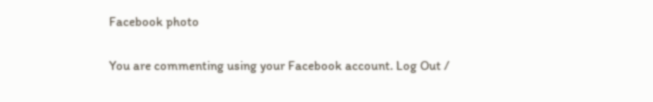Facebook photo

You are commenting using your Facebook account. Log Out /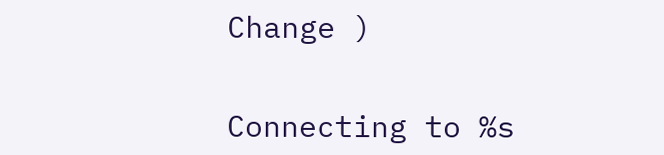Change )


Connecting to %s